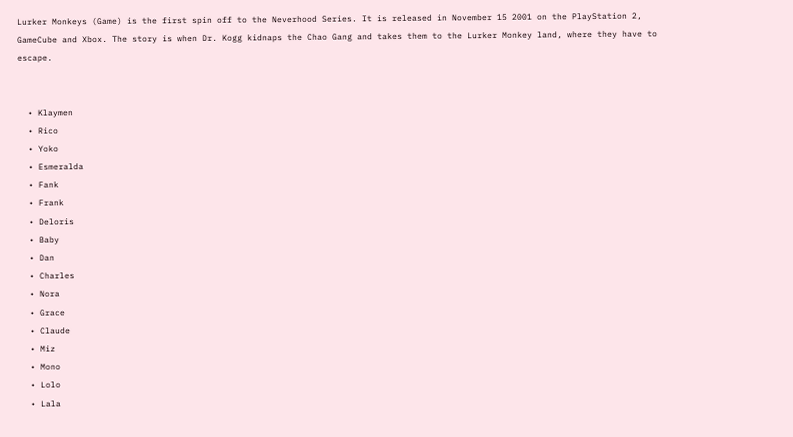Lurker Monkeys (Game) is the first spin off to the Neverhood Series. It is released in November 15 2001 on the PlayStation 2, GameCube and Xbox. The story is when Dr. Kogg kidnaps the Chao Gang and takes them to the Lurker Monkey land, where they have to escape.


  • Klaymen
  • Rico
  • Yoko
  • Esmeralda
  • Fank
  • Frank
  • Deloris
  • Baby
  • Dan
  • Charles
  • Nora
  • Grace
  • Claude
  • Miz
  • Mono
  • Lolo
  • Lala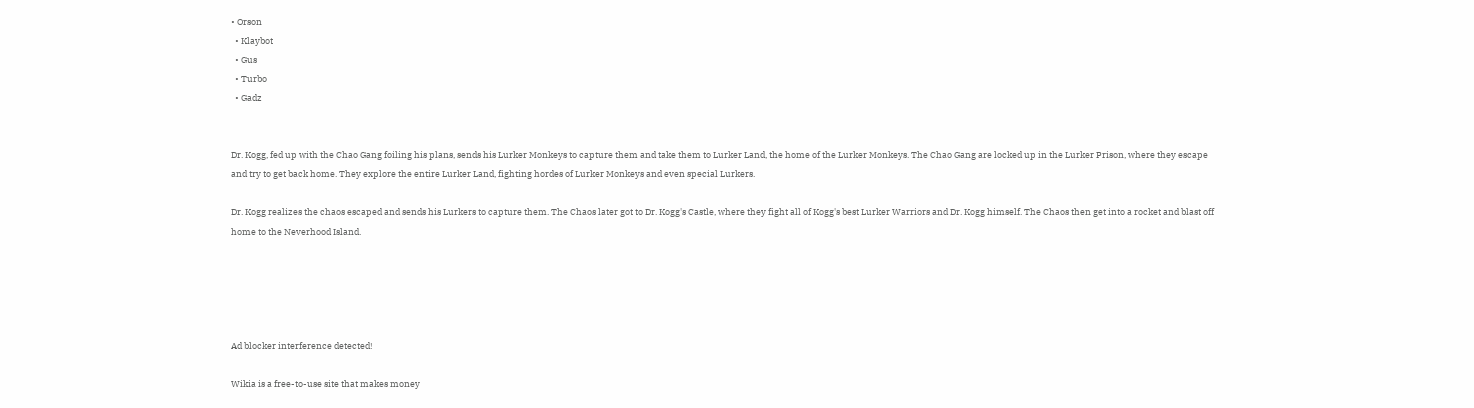• Orson
  • Klaybot
  • Gus
  • Turbo
  • Gadz


Dr. Kogg, fed up with the Chao Gang foiling his plans, sends his Lurker Monkeys to capture them and take them to Lurker Land, the home of the Lurker Monkeys. The Chao Gang are locked up in the Lurker Prison, where they escape and try to get back home. They explore the entire Lurker Land, fighting hordes of Lurker Monkeys and even special Lurkers.

Dr. Kogg realizes the chaos escaped and sends his Lurkers to capture them. The Chaos later got to Dr. Kogg's Castle, where they fight all of Kogg's best Lurker Warriors and Dr. Kogg himself. The Chaos then get into a rocket and blast off home to the Neverhood Island.





Ad blocker interference detected!

Wikia is a free-to-use site that makes money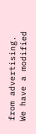from advertising. We have a modified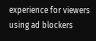experience for viewers using ad blockers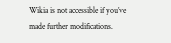Wikia is not accessible if you’ve made further modifications.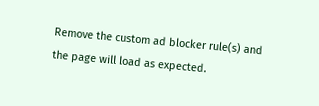Remove the custom ad blocker rule(s) and the page will load as expected.